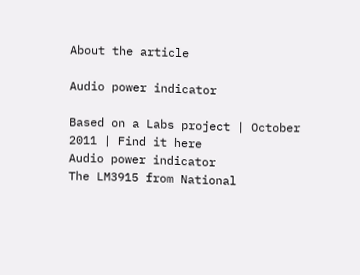About the article

Audio power indicator

Based on a Labs project | October 2011 | Find it here
Audio power indicator
The LM3915 from National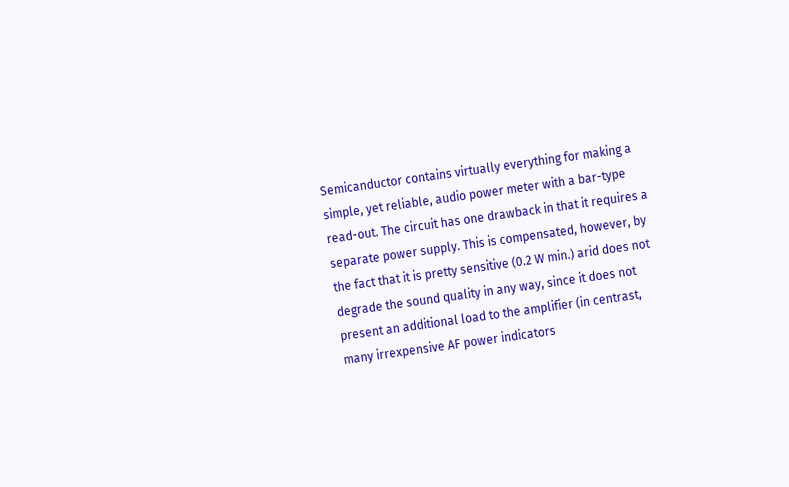Semicanductor contains virtually everything for making a simple, yet reliable, audio power meter with a bar-type read-out. The circuit has one drawback in that it requires a separate power supply. This is compensated, however, by the fact that it is pretty sensitive (0.2 W min.) arid does not degrade the sound quality in any way, since it does not present an additional load to the amplifier (in centrast, many irrexpensive AF power indicators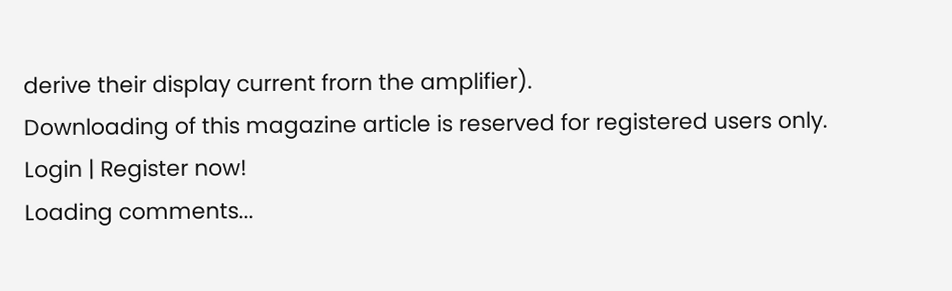derive their display current frorn the amplifier).
Downloading of this magazine article is reserved for registered users only.
Login | Register now!
Loading comments...